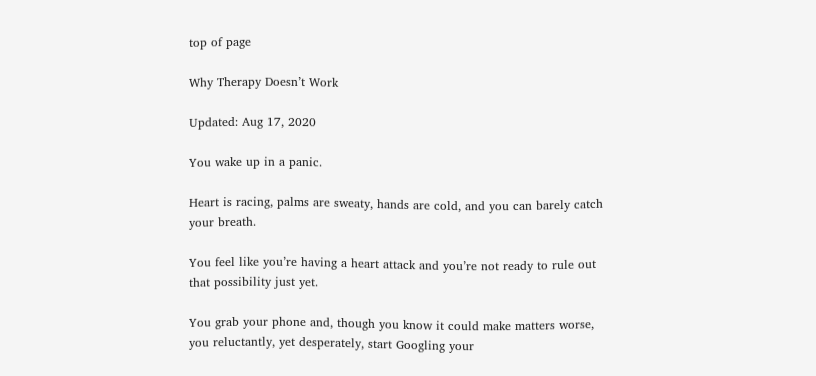top of page

Why Therapy Doesn’t Work

Updated: Aug 17, 2020

You wake up in a panic.

Heart is racing, palms are sweaty, hands are cold, and you can barely catch your breath.

You feel like you’re having a heart attack and you’re not ready to rule out that possibility just yet.

You grab your phone and, though you know it could make matters worse, you reluctantly, yet desperately, start Googling your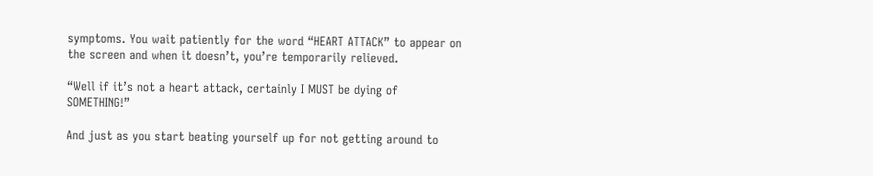symptoms. You wait patiently for the word “HEART ATTACK” to appear on the screen and when it doesn’t, you’re temporarily relieved.

“Well if it’s not a heart attack, certainly I MUST be dying of SOMETHING!”

And just as you start beating yourself up for not getting around to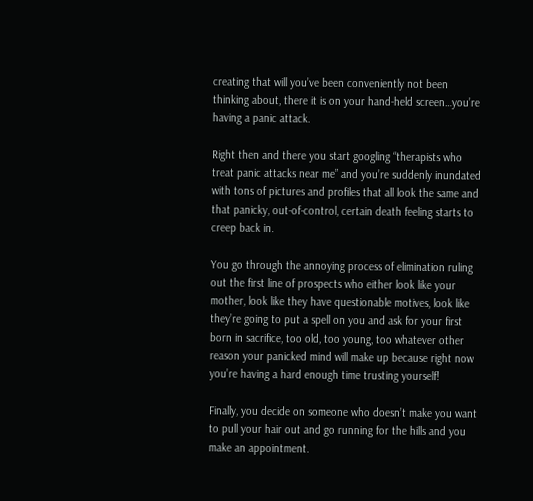creating that will you’ve been conveniently not been thinking about, there it is on your hand-held screen…you’re having a panic attack.

Right then and there you start googling “therapists who treat panic attacks near me” and you’re suddenly inundated with tons of pictures and profiles that all look the same and that panicky, out-of-control, certain death feeling starts to creep back in.

You go through the annoying process of elimination ruling out the first line of prospects who either look like your mother, look like they have questionable motives, look like they’re going to put a spell on you and ask for your first born in sacrifice, too old, too young, too whatever other reason your panicked mind will make up because right now you’re having a hard enough time trusting yourself!

Finally, you decide on someone who doesn’t make you want to pull your hair out and go running for the hills and you make an appointment.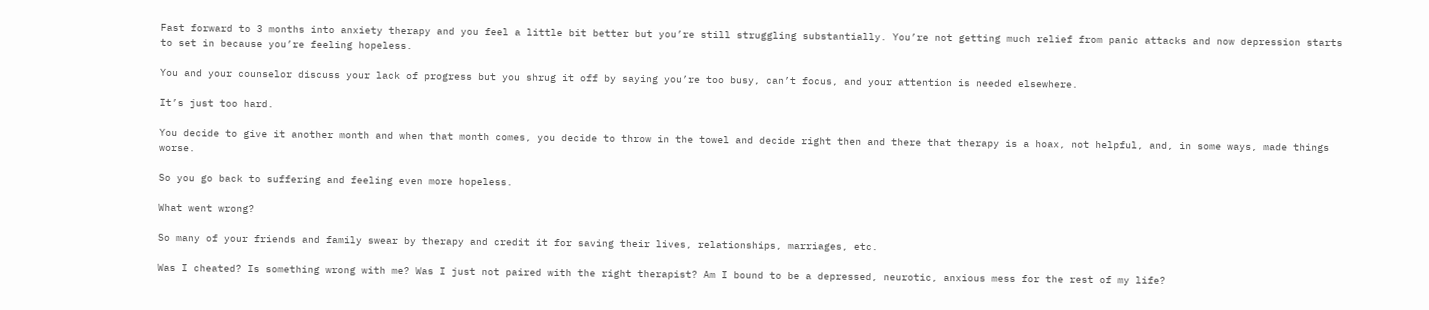Fast forward to 3 months into anxiety therapy and you feel a little bit better but you’re still struggling substantially. You’re not getting much relief from panic attacks and now depression starts to set in because you’re feeling hopeless.

You and your counselor discuss your lack of progress but you shrug it off by saying you’re too busy, can’t focus, and your attention is needed elsewhere.

It’s just too hard.

You decide to give it another month and when that month comes, you decide to throw in the towel and decide right then and there that therapy is a hoax, not helpful, and, in some ways, made things worse.

So you go back to suffering and feeling even more hopeless.

What went wrong?

So many of your friends and family swear by therapy and credit it for saving their lives, relationships, marriages, etc.

Was I cheated? Is something wrong with me? Was I just not paired with the right therapist? Am I bound to be a depressed, neurotic, anxious mess for the rest of my life?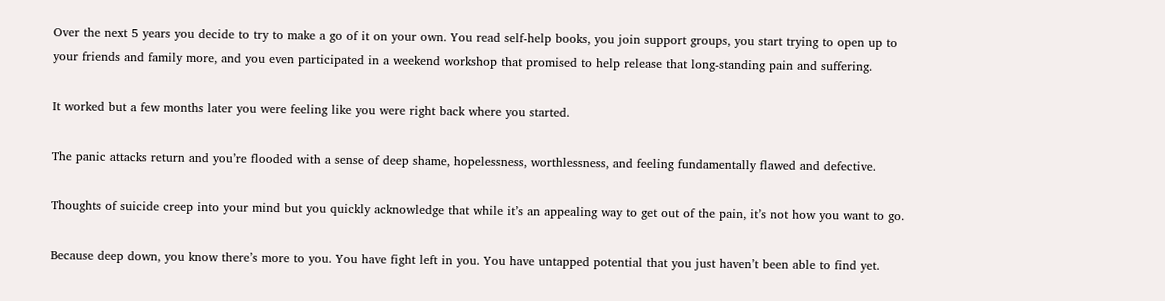Over the next 5 years you decide to try to make a go of it on your own. You read self-help books, you join support groups, you start trying to open up to your friends and family more, and you even participated in a weekend workshop that promised to help release that long-standing pain and suffering.

It worked but a few months later you were feeling like you were right back where you started.

The panic attacks return and you’re flooded with a sense of deep shame, hopelessness, worthlessness, and feeling fundamentally flawed and defective.

Thoughts of suicide creep into your mind but you quickly acknowledge that while it’s an appealing way to get out of the pain, it’s not how you want to go.

Because deep down, you know there’s more to you. You have fight left in you. You have untapped potential that you just haven’t been able to find yet.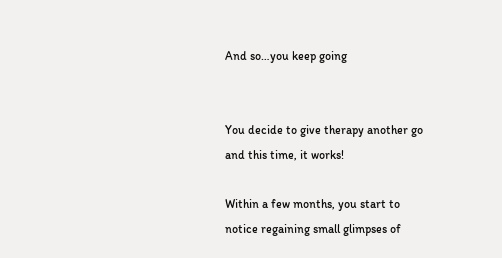And so…you keep going


You decide to give therapy another go and this time, it works!

Within a few months, you start to notice regaining small glimpses of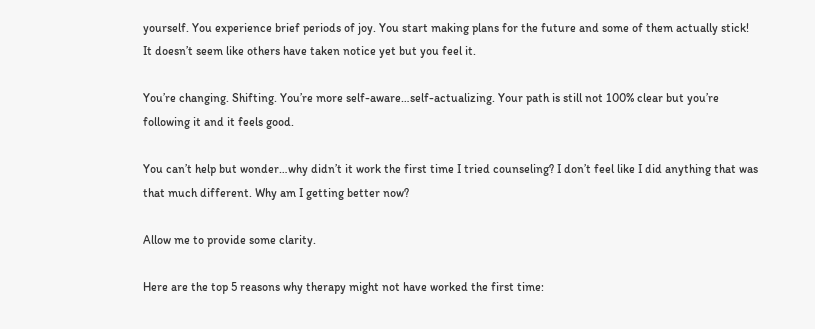yourself. You experience brief periods of joy. You start making plans for the future and some of them actually stick! It doesn’t seem like others have taken notice yet but you feel it.

You’re changing. Shifting. You’re more self-aware…self-actualizing. Your path is still not 100% clear but you’re following it and it feels good.

You can’t help but wonder…why didn’t it work the first time I tried counseling? I don’t feel like I did anything that was that much different. Why am I getting better now?

Allow me to provide some clarity.

Here are the top 5 reasons why therapy might not have worked the first time: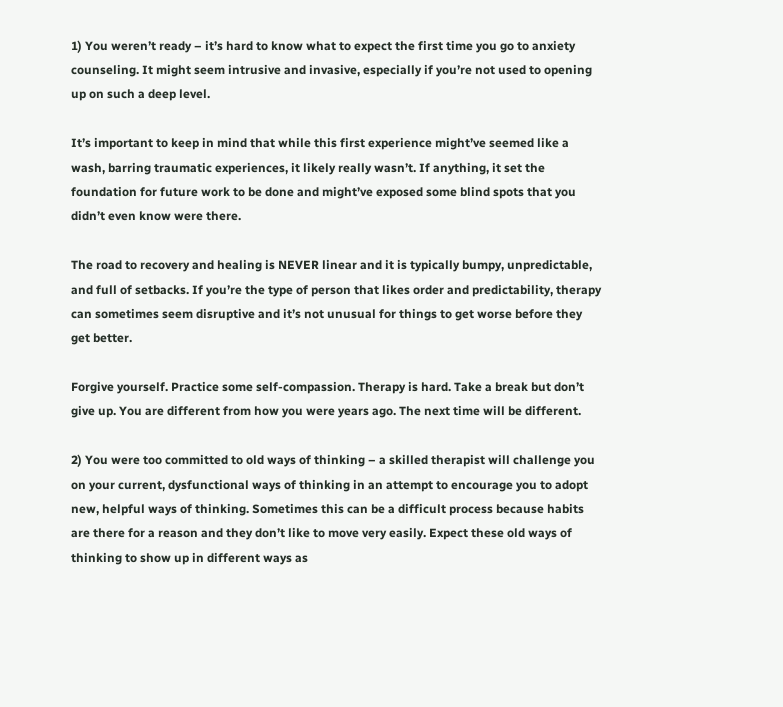1) You weren’t ready – it’s hard to know what to expect the first time you go to anxiety counseling. It might seem intrusive and invasive, especially if you’re not used to opening up on such a deep level.

It’s important to keep in mind that while this first experience might’ve seemed like a wash, barring traumatic experiences, it likely really wasn’t. If anything, it set the foundation for future work to be done and might’ve exposed some blind spots that you didn’t even know were there.

The road to recovery and healing is NEVER linear and it is typically bumpy, unpredictable, and full of setbacks. If you’re the type of person that likes order and predictability, therapy can sometimes seem disruptive and it’s not unusual for things to get worse before they get better.

Forgive yourself. Practice some self-compassion. Therapy is hard. Take a break but don’t give up. You are different from how you were years ago. The next time will be different.

2) You were too committed to old ways of thinking – a skilled therapist will challenge you on your current, dysfunctional ways of thinking in an attempt to encourage you to adopt new, helpful ways of thinking. Sometimes this can be a difficult process because habits are there for a reason and they don’t like to move very easily. Expect these old ways of thinking to show up in different ways as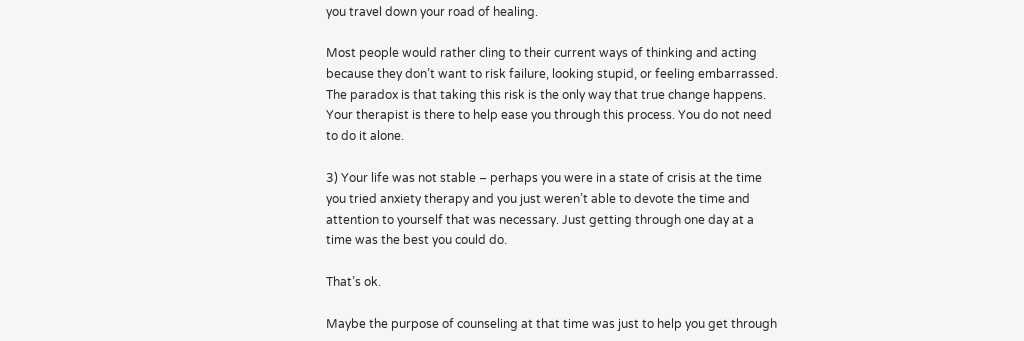you travel down your road of healing.

Most people would rather cling to their current ways of thinking and acting because they don’t want to risk failure, looking stupid, or feeling embarrassed. The paradox is that taking this risk is the only way that true change happens. Your therapist is there to help ease you through this process. You do not need to do it alone.

3) Your life was not stable – perhaps you were in a state of crisis at the time you tried anxiety therapy and you just weren’t able to devote the time and attention to yourself that was necessary. Just getting through one day at a time was the best you could do.

That’s ok.

Maybe the purpose of counseling at that time was just to help you get through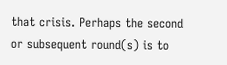that crisis. Perhaps the second or subsequent round(s) is to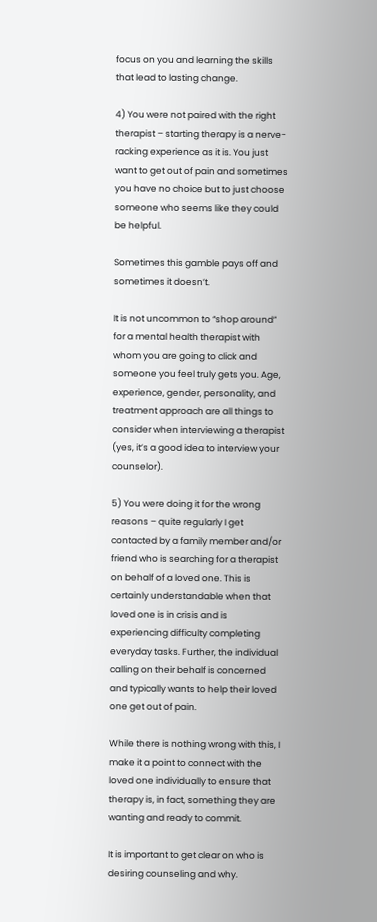focus on you and learning the skills that lead to lasting change.

4) You were not paired with the right therapist – starting therapy is a nerve-racking experience as it is. You just want to get out of pain and sometimes you have no choice but to just choose someone who seems like they could be helpful.

Sometimes this gamble pays off and sometimes it doesn’t.

It is not uncommon to “shop around” for a mental health therapist with whom you are going to click and someone you feel truly gets you. Age, experience, gender, personality, and treatment approach are all things to consider when interviewing a therapist (yes, it’s a good idea to interview your counselor).

5) You were doing it for the wrong reasons – quite regularly I get contacted by a family member and/or friend who is searching for a therapist on behalf of a loved one. This is certainly understandable when that loved one is in crisis and is experiencing difficulty completing everyday tasks. Further, the individual calling on their behalf is concerned and typically wants to help their loved one get out of pain.

While there is nothing wrong with this, I make it a point to connect with the loved one individually to ensure that therapy is, in fact, something they are wanting and ready to commit.

It is important to get clear on who is desiring counseling and why.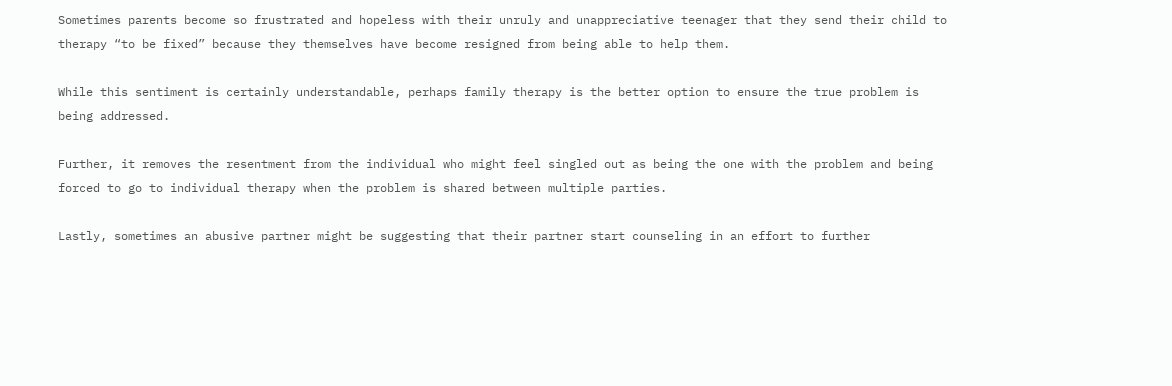Sometimes parents become so frustrated and hopeless with their unruly and unappreciative teenager that they send their child to therapy “to be fixed” because they themselves have become resigned from being able to help them.

While this sentiment is certainly understandable, perhaps family therapy is the better option to ensure the true problem is being addressed.

Further, it removes the resentment from the individual who might feel singled out as being the one with the problem and being forced to go to individual therapy when the problem is shared between multiple parties.

Lastly, sometimes an abusive partner might be suggesting that their partner start counseling in an effort to further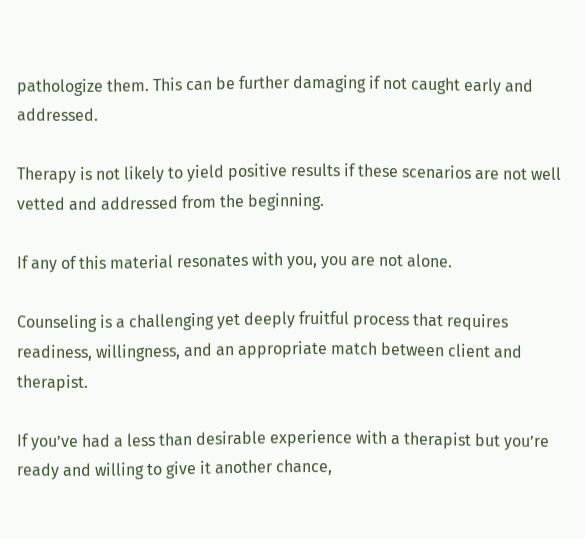pathologize them. This can be further damaging if not caught early and addressed.

Therapy is not likely to yield positive results if these scenarios are not well vetted and addressed from the beginning.

If any of this material resonates with you, you are not alone.

Counseling is a challenging yet deeply fruitful process that requires readiness, willingness, and an appropriate match between client and therapist.

If you’ve had a less than desirable experience with a therapist but you’re ready and willing to give it another chance,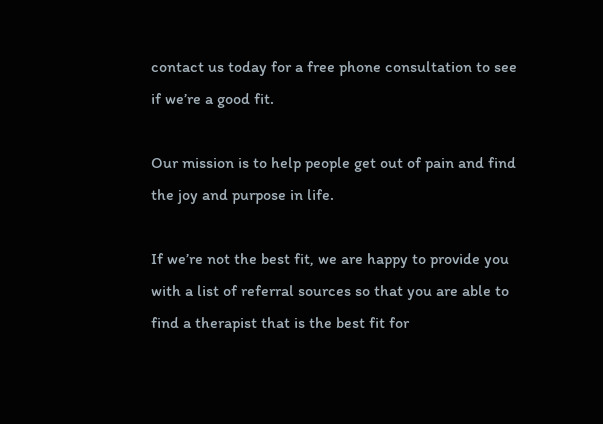contact us today for a free phone consultation to see if we’re a good fit.

Our mission is to help people get out of pain and find the joy and purpose in life.

If we’re not the best fit, we are happy to provide you with a list of referral sources so that you are able to find a therapist that is the best fit for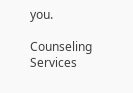you.

Counseling Services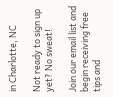in Charlotte, NC

Not ready to sign up yet? No sweat!

Join our email list and begin receiving free tips and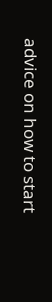advice on how to start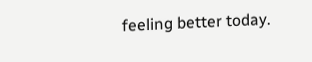feeling better today.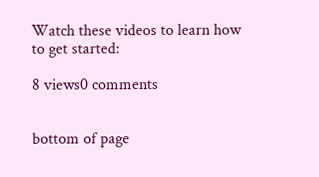Watch these videos to learn how to get started:

8 views0 comments


bottom of page